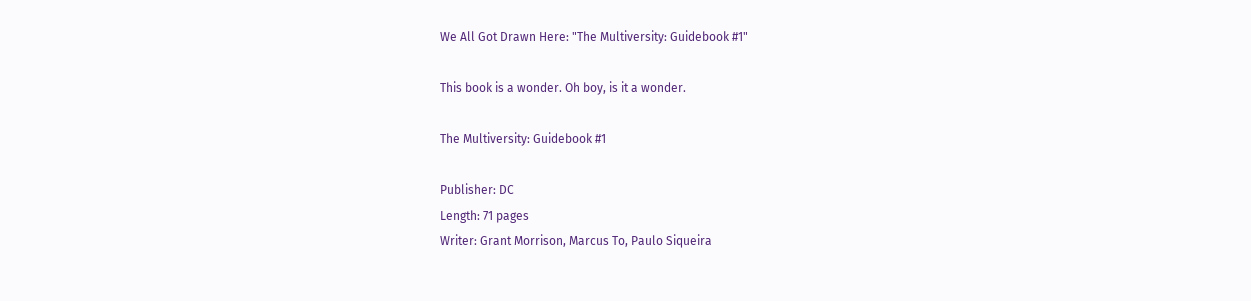We All Got Drawn Here: "The Multiversity: Guidebook #1"

This book is a wonder. Oh boy, is it a wonder.

The Multiversity: Guidebook #1

Publisher: DC
Length: 71 pages
Writer: Grant Morrison, Marcus To, Paulo Siqueira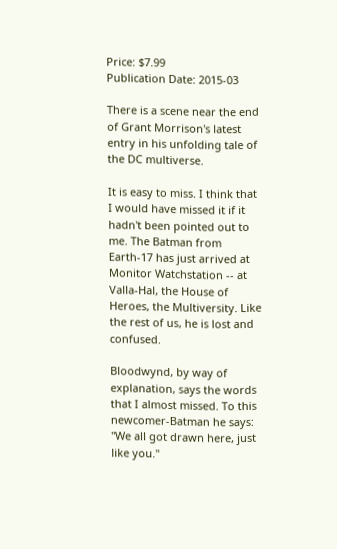Price: $7.99
Publication Date: 2015-03

There is a scene near the end of Grant Morrison's latest entry in his unfolding tale of the DC multiverse.

It is easy to miss. I think that I would have missed it if it hadn't been pointed out to me. The Batman from Earth-17 has just arrived at Monitor Watchstation -- at Valla-Hal, the House of Heroes, the Multiversity. Like the rest of us, he is lost and confused.

Bloodwynd, by way of explanation, says the words that I almost missed. To this newcomer-Batman he says: "We all got drawn here, just like you."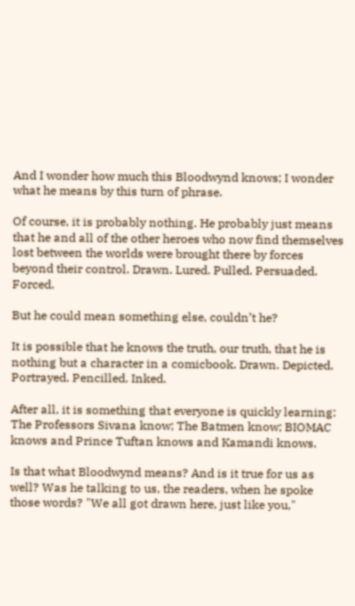And I wonder how much this Bloodwynd knows; I wonder what he means by this turn of phrase.

Of course, it is probably nothing. He probably just means that he and all of the other heroes who now find themselves lost between the worlds were brought there by forces beyond their control. Drawn. Lured. Pulled. Persuaded. Forced.

But he could mean something else, couldn’t he?

It is possible that he knows the truth, our truth, that he is nothing but a character in a comicbook. Drawn. Depicted. Portrayed. Pencilled. Inked.

After all, it is something that everyone is quickly learning: The Professors Sivana know; The Batmen know; BIOMAC knows and Prince Tuftan knows and Kamandi knows.

Is that what Bloodwynd means? And is it true for us as well? Was he talking to us, the readers, when he spoke those words? "We all got drawn here, just like you,"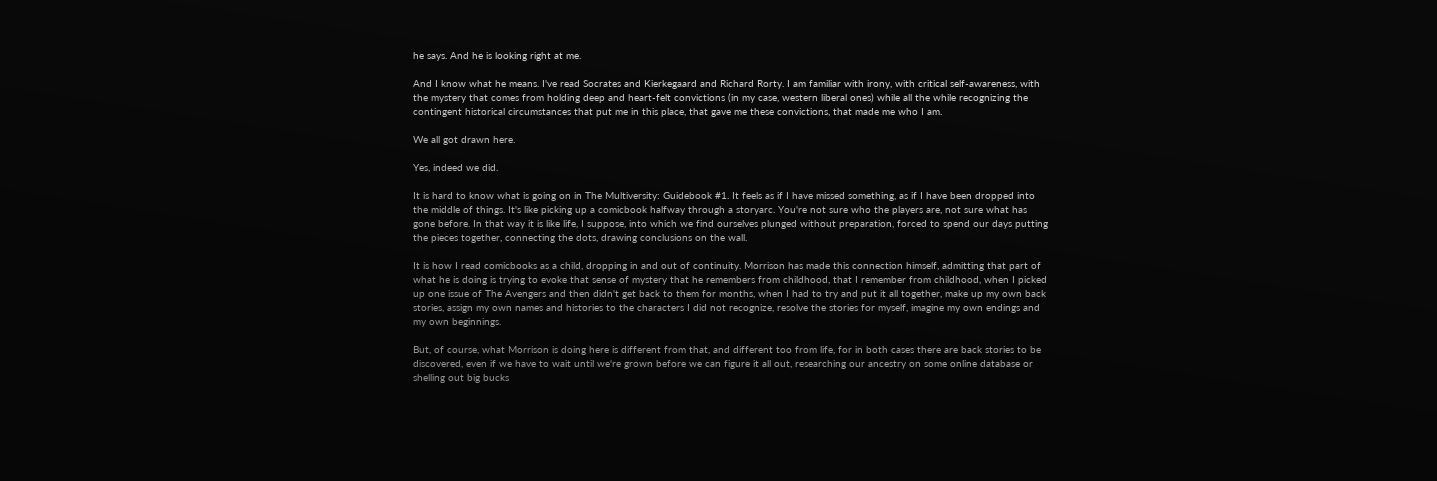he says. And he is looking right at me.

And I know what he means. I've read Socrates and Kierkegaard and Richard Rorty. I am familiar with irony, with critical self-awareness, with the mystery that comes from holding deep and heart-felt convictions (in my case, western liberal ones) while all the while recognizing the contingent historical circumstances that put me in this place, that gave me these convictions, that made me who I am.

We all got drawn here.

Yes, indeed we did.

It is hard to know what is going on in The Multiversity: Guidebook #1. It feels as if I have missed something, as if I have been dropped into the middle of things. It's like picking up a comicbook halfway through a storyarc. You're not sure who the players are, not sure what has gone before. In that way it is like life, I suppose, into which we find ourselves plunged without preparation, forced to spend our days putting the pieces together, connecting the dots, drawing conclusions on the wall.

It is how I read comicbooks as a child, dropping in and out of continuity. Morrison has made this connection himself, admitting that part of what he is doing is trying to evoke that sense of mystery that he remembers from childhood, that I remember from childhood, when I picked up one issue of The Avengers and then didn't get back to them for months, when I had to try and put it all together, make up my own back stories, assign my own names and histories to the characters I did not recognize, resolve the stories for myself, imagine my own endings and my own beginnings.

But, of course, what Morrison is doing here is different from that, and different too from life, for in both cases there are back stories to be discovered, even if we have to wait until we're grown before we can figure it all out, researching our ancestry on some online database or shelling out big bucks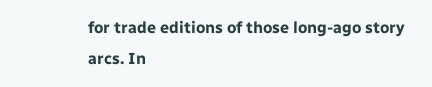for trade editions of those long-ago story arcs. In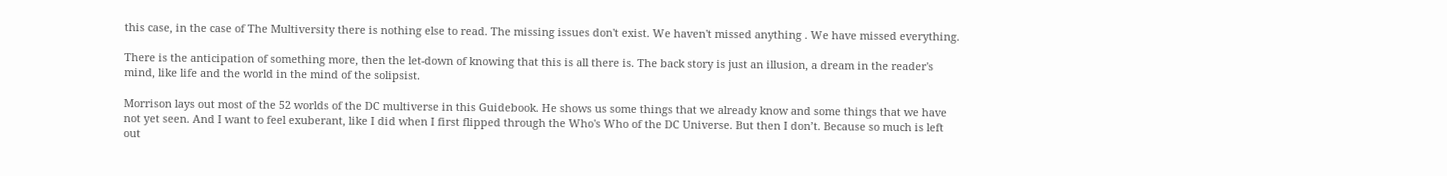this case, in the case of The Multiversity there is nothing else to read. The missing issues don't exist. We haven't missed anything . We have missed everything.

There is the anticipation of something more, then the let-down of knowing that this is all there is. The back story is just an illusion, a dream in the reader's mind, like life and the world in the mind of the solipsist.

Morrison lays out most of the 52 worlds of the DC multiverse in this Guidebook. He shows us some things that we already know and some things that we have not yet seen. And I want to feel exuberant, like I did when I first flipped through the Who's Who of the DC Universe. But then I don’t. Because so much is left out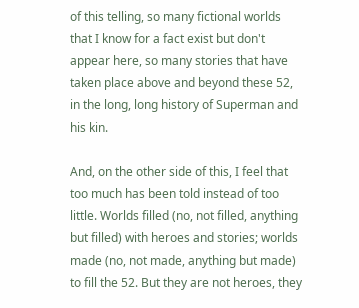of this telling, so many fictional worlds that I know for a fact exist but don't appear here, so many stories that have taken place above and beyond these 52, in the long, long history of Superman and his kin.

And, on the other side of this, I feel that too much has been told instead of too little. Worlds filled (no, not filled, anything but filled) with heroes and stories; worlds made (no, not made, anything but made) to fill the 52. But they are not heroes, they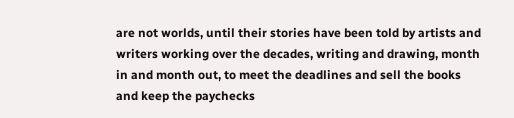are not worlds, until their stories have been told by artists and writers working over the decades, writing and drawing, month in and month out, to meet the deadlines and sell the books and keep the paychecks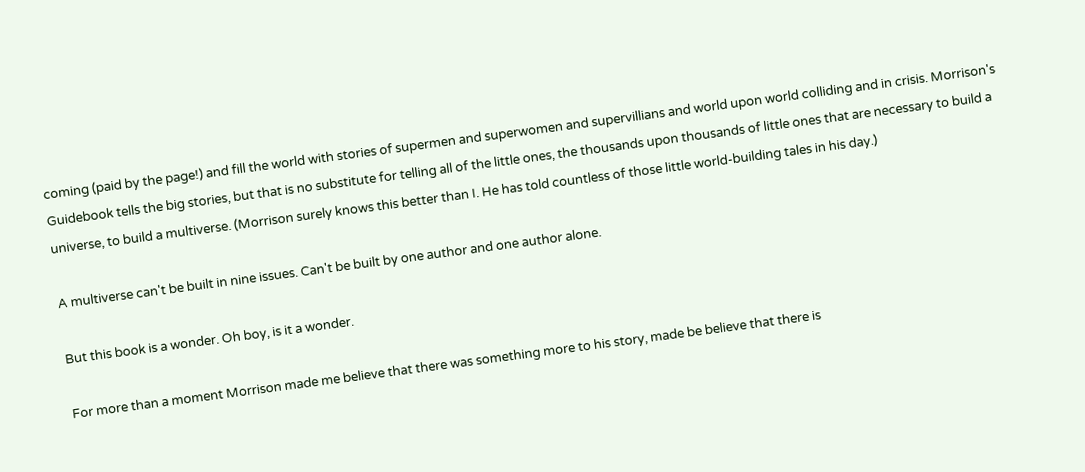coming (paid by the page!) and fill the world with stories of supermen and superwomen and supervillians and world upon world colliding and in crisis. Morrison's Guidebook tells the big stories, but that is no substitute for telling all of the little ones, the thousands upon thousands of little ones that are necessary to build a universe, to build a multiverse. (Morrison surely knows this better than I. He has told countless of those little world-building tales in his day.)

A multiverse can't be built in nine issues. Can't be built by one author and one author alone.

But this book is a wonder. Oh boy, is it a wonder.

For more than a moment Morrison made me believe that there was something more to his story, made be believe that there is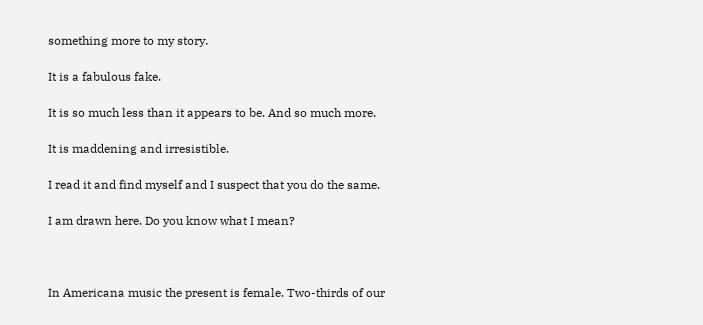something more to my story.

It is a fabulous fake.

It is so much less than it appears to be. And so much more.

It is maddening and irresistible.

I read it and find myself and I suspect that you do the same.

I am drawn here. Do you know what I mean?



In Americana music the present is female. Two-thirds of our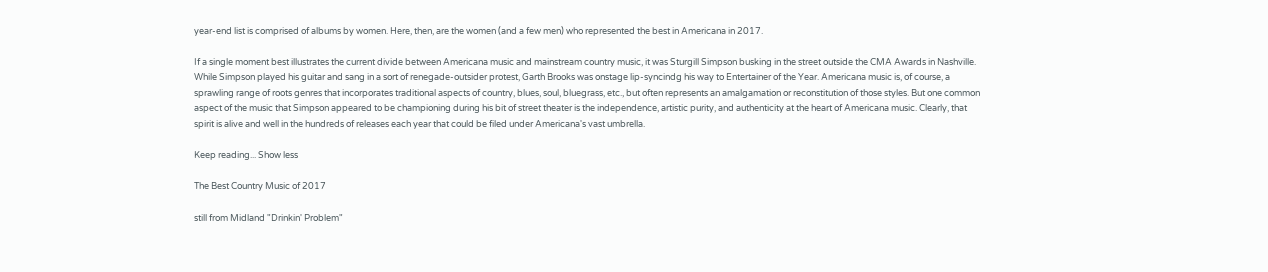year-end list is comprised of albums by women. Here, then, are the women (and a few men) who represented the best in Americana in 2017.

If a single moment best illustrates the current divide between Americana music and mainstream country music, it was Sturgill Simpson busking in the street outside the CMA Awards in Nashville. While Simpson played his guitar and sang in a sort of renegade-outsider protest, Garth Brooks was onstage lip-syncindg his way to Entertainer of the Year. Americana music is, of course, a sprawling range of roots genres that incorporates traditional aspects of country, blues, soul, bluegrass, etc., but often represents an amalgamation or reconstitution of those styles. But one common aspect of the music that Simpson appeared to be championing during his bit of street theater is the independence, artistic purity, and authenticity at the heart of Americana music. Clearly, that spirit is alive and well in the hundreds of releases each year that could be filed under Americana's vast umbrella.

Keep reading... Show less

The Best Country Music of 2017

still from Midland "Drinkin' Problem"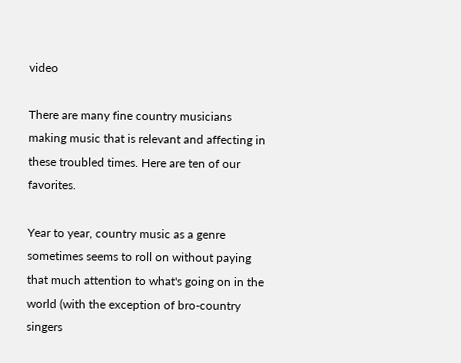video

There are many fine country musicians making music that is relevant and affecting in these troubled times. Here are ten of our favorites.

Year to year, country music as a genre sometimes seems to roll on without paying that much attention to what's going on in the world (with the exception of bro-country singers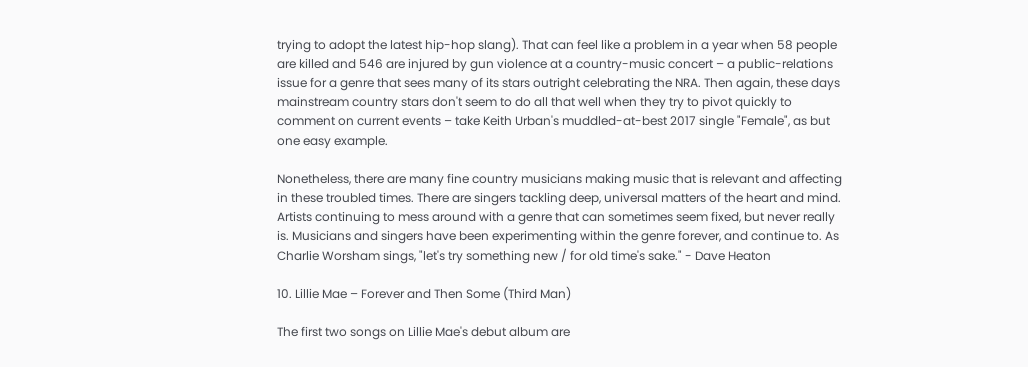trying to adopt the latest hip-hop slang). That can feel like a problem in a year when 58 people are killed and 546 are injured by gun violence at a country-music concert – a public-relations issue for a genre that sees many of its stars outright celebrating the NRA. Then again, these days mainstream country stars don't seem to do all that well when they try to pivot quickly to comment on current events – take Keith Urban's muddled-at-best 2017 single "Female", as but one easy example.

Nonetheless, there are many fine country musicians making music that is relevant and affecting in these troubled times. There are singers tackling deep, universal matters of the heart and mind. Artists continuing to mess around with a genre that can sometimes seem fixed, but never really is. Musicians and singers have been experimenting within the genre forever, and continue to. As Charlie Worsham sings, "let's try something new / for old time's sake." - Dave Heaton

10. Lillie Mae – Forever and Then Some (Third Man)

The first two songs on Lillie Mae's debut album are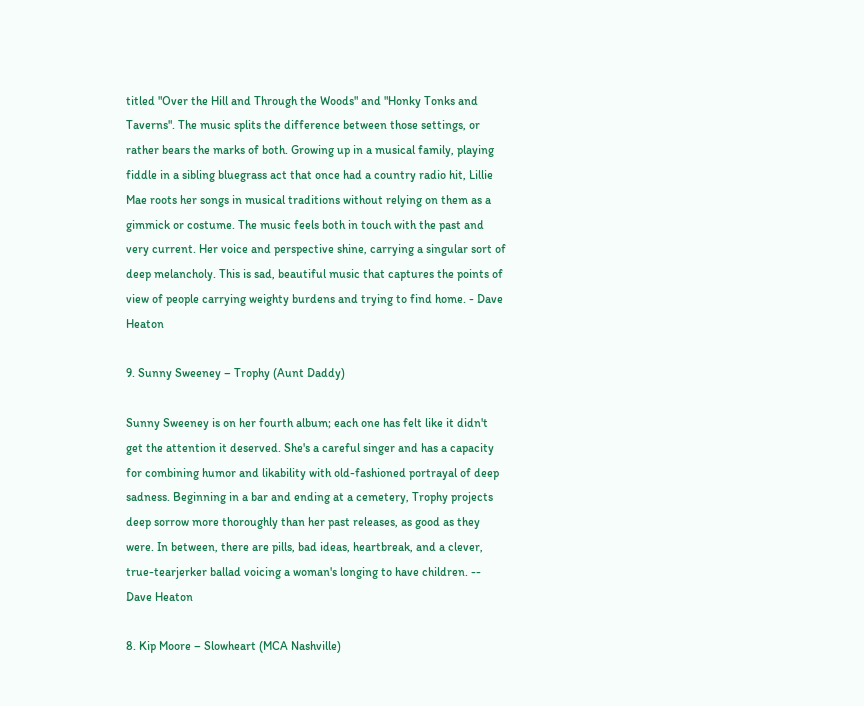titled "Over the Hill and Through the Woods" and "Honky Tonks and Taverns". The music splits the difference between those settings, or rather bears the marks of both. Growing up in a musical family, playing fiddle in a sibling bluegrass act that once had a country radio hit, Lillie Mae roots her songs in musical traditions without relying on them as a gimmick or costume. The music feels both in touch with the past and very current. Her voice and perspective shine, carrying a singular sort of deep melancholy. This is sad, beautiful music that captures the points of view of people carrying weighty burdens and trying to find home. - Dave Heaton

9. Sunny Sweeney – Trophy (Aunt Daddy)

Sunny Sweeney is on her fourth album; each one has felt like it didn't get the attention it deserved. She's a careful singer and has a capacity for combining humor and likability with old-fashioned portrayal of deep sadness. Beginning in a bar and ending at a cemetery, Trophy projects deep sorrow more thoroughly than her past releases, as good as they were. In between, there are pills, bad ideas, heartbreak, and a clever, true-tearjerker ballad voicing a woman's longing to have children. -- Dave Heaton

8. Kip Moore – Slowheart (MCA Nashville)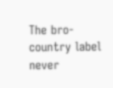The bro-country label never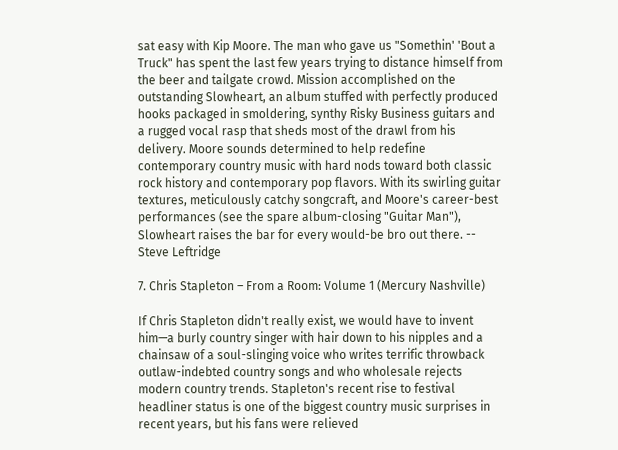sat easy with Kip Moore. The man who gave us "Somethin' 'Bout a Truck" has spent the last few years trying to distance himself from the beer and tailgate crowd. Mission accomplished on the outstanding Slowheart, an album stuffed with perfectly produced hooks packaged in smoldering, synthy Risky Business guitars and a rugged vocal rasp that sheds most of the drawl from his delivery. Moore sounds determined to help redefine contemporary country music with hard nods toward both classic rock history and contemporary pop flavors. With its swirling guitar textures, meticulously catchy songcraft, and Moore's career-best performances (see the spare album-closing "Guitar Man"), Slowheart raises the bar for every would-be bro out there. -- Steve Leftridge

7. Chris Stapleton – From a Room: Volume 1 (Mercury Nashville)

If Chris Stapleton didn't really exist, we would have to invent him—a burly country singer with hair down to his nipples and a chainsaw of a soul-slinging voice who writes terrific throwback outlaw-indebted country songs and who wholesale rejects modern country trends. Stapleton's recent rise to festival headliner status is one of the biggest country music surprises in recent years, but his fans were relieved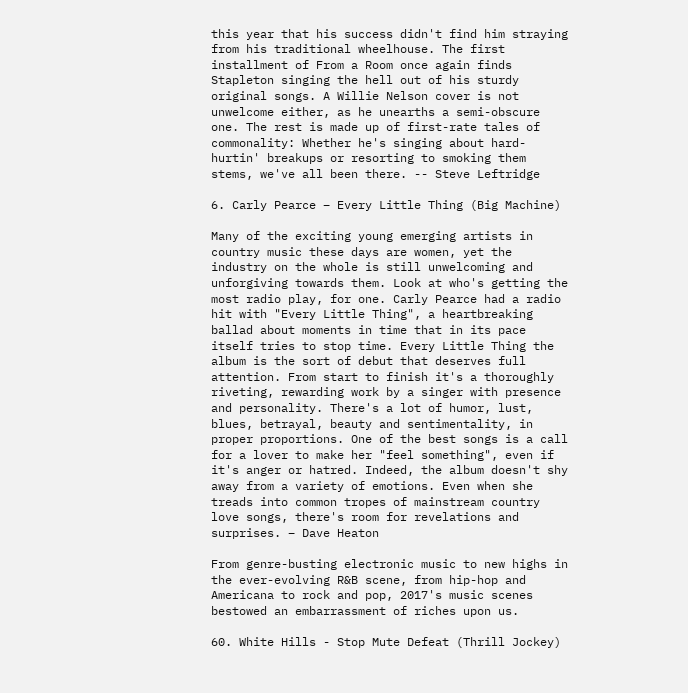this year that his success didn't find him straying from his traditional wheelhouse. The first installment of From a Room once again finds Stapleton singing the hell out of his sturdy original songs. A Willie Nelson cover is not unwelcome either, as he unearths a semi-obscure one. The rest is made up of first-rate tales of commonality: Whether he's singing about hard-hurtin' breakups or resorting to smoking them stems, we've all been there. -- Steve Leftridge

6. Carly Pearce – Every Little Thing (Big Machine)

Many of the exciting young emerging artists in country music these days are women, yet the industry on the whole is still unwelcoming and unforgiving towards them. Look at who's getting the most radio play, for one. Carly Pearce had a radio hit with "Every Little Thing", a heartbreaking ballad about moments in time that in its pace itself tries to stop time. Every Little Thing the album is the sort of debut that deserves full attention. From start to finish it's a thoroughly riveting, rewarding work by a singer with presence and personality. There's a lot of humor, lust, blues, betrayal, beauty and sentimentality, in proper proportions. One of the best songs is a call for a lover to make her "feel something", even if it's anger or hatred. Indeed, the album doesn't shy away from a variety of emotions. Even when she treads into common tropes of mainstream country love songs, there's room for revelations and surprises. – Dave Heaton

From genre-busting electronic music to new highs in the ever-evolving R&B scene, from hip-hop and Americana to rock and pop, 2017's music scenes bestowed an embarrassment of riches upon us.

60. White Hills - Stop Mute Defeat (Thrill Jockey)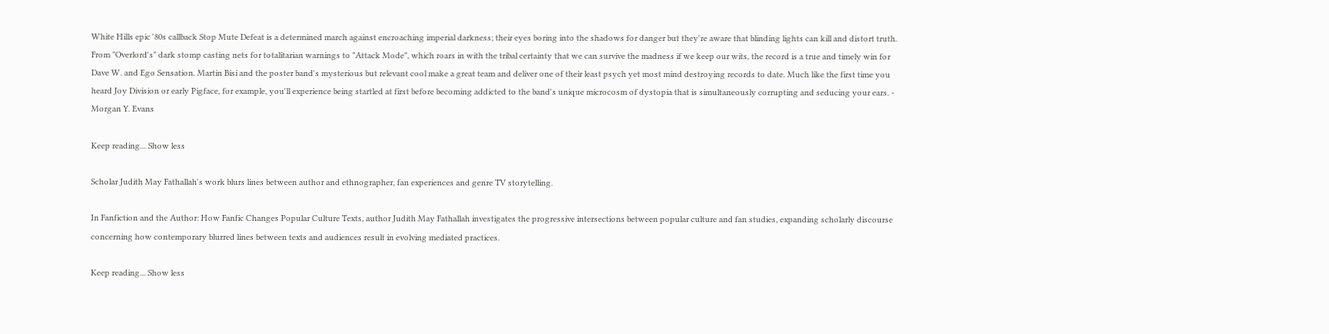White Hills epic '80s callback Stop Mute Defeat is a determined march against encroaching imperial darkness; their eyes boring into the shadows for danger but they're aware that blinding lights can kill and distort truth. From "Overlord's" dark stomp casting nets for totalitarian warnings to "Attack Mode", which roars in with the tribal certainty that we can survive the madness if we keep our wits, the record is a true and timely win for Dave W. and Ego Sensation. Martin Bisi and the poster band's mysterious but relevant cool make a great team and deliver one of their least psych yet most mind destroying records to date. Much like the first time you heard Joy Division or early Pigface, for example, you'll experience being startled at first before becoming addicted to the band's unique microcosm of dystopia that is simultaneously corrupting and seducing your ears. - Morgan Y. Evans

Keep reading... Show less

Scholar Judith May Fathallah's work blurs lines between author and ethnographer, fan experiences and genre TV storytelling.

In Fanfiction and the Author: How Fanfic Changes Popular Culture Texts, author Judith May Fathallah investigates the progressive intersections between popular culture and fan studies, expanding scholarly discourse concerning how contemporary blurred lines between texts and audiences result in evolving mediated practices.

Keep reading... Show less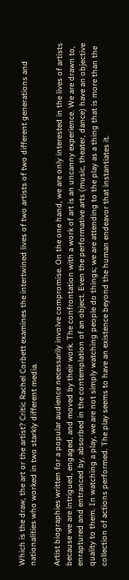Which is the draw, the art or the artist? Critic Rachel Corbett examines the intertwined lives of two artists of two different generations and nationalities who worked in two starkly different media.

Artist biographies written for a popular audience necessarily involve compromise. On the one hand, we are only interested in the lives of artists because we are intrigued, engaged, and moved by their work. The confrontation with a work of art is an uncanny experience. We are drawn to, enraptured and entranced by, absorbed in the contemplation of an object. Even the performative arts (music, theater, dance) have an objective quality to them. In watching a play, we are not simply watching people do things; we are attending to the play as a thing that is more than the collection of actions performed. The play seems to have an existence beyond the human endeavor that instantiates it.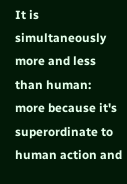It is simultaneously more and less than human: more because it's superordinate to human action and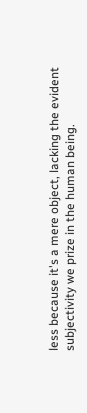less because it's a mere object, lacking the evident subjectivity we prize in the human being.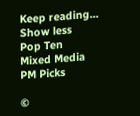Keep reading... Show less
Pop Ten
Mixed Media
PM Picks

©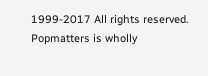1999-2017 All rights reserved.
Popmatters is wholly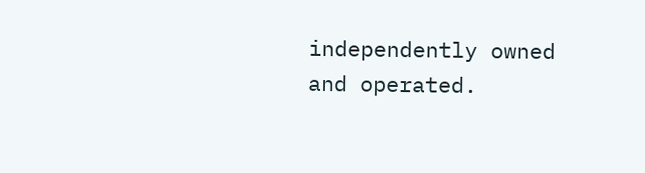independently owned and operated.